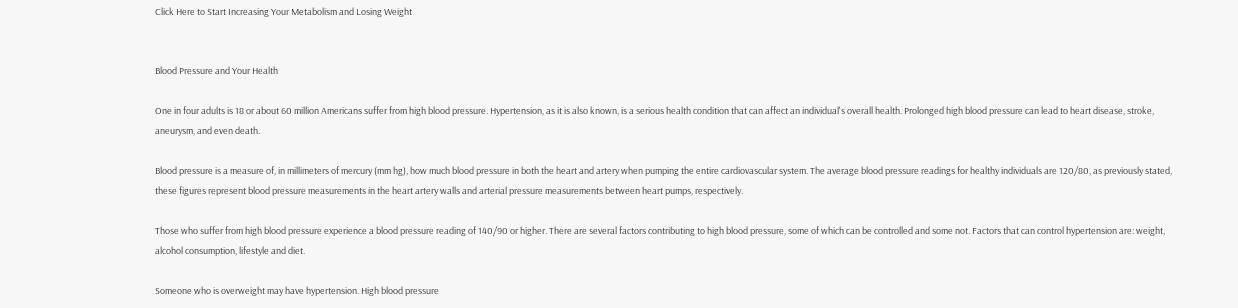Click Here to Start Increasing Your Metabolism and Losing Weight


Blood Pressure and Your Health

One in four adults is 18 or about 60 million Americans suffer from high blood pressure. Hypertension, as it is also known, is a serious health condition that can affect an individual's overall health. Prolonged high blood pressure can lead to heart disease, stroke, aneurysm, and even death.

Blood pressure is a measure of, in millimeters of mercury (mm hg), how much blood pressure in both the heart and artery when pumping the entire cardiovascular system. The average blood pressure readings for healthy individuals are 120/80, as previously stated, these figures represent blood pressure measurements in the heart artery walls and arterial pressure measurements between heart pumps, respectively.

Those who suffer from high blood pressure experience a blood pressure reading of 140/90 or higher. There are several factors contributing to high blood pressure, some of which can be controlled and some not. Factors that can control hypertension are: weight, alcohol consumption, lifestyle and diet.

Someone who is overweight may have hypertension. High blood pressure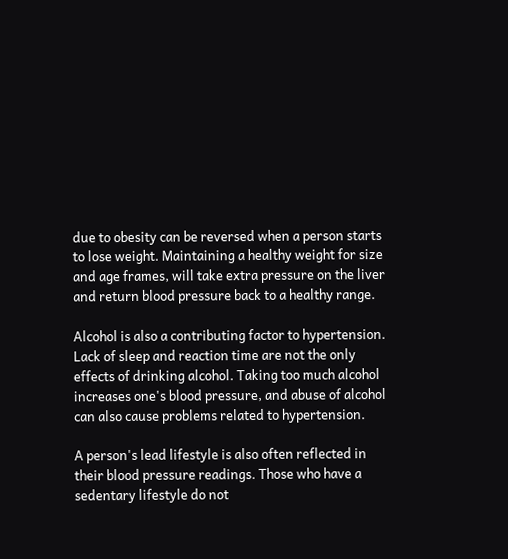due to obesity can be reversed when a person starts to lose weight. Maintaining a healthy weight for size and age frames, will take extra pressure on the liver and return blood pressure back to a healthy range.

Alcohol is also a contributing factor to hypertension. Lack of sleep and reaction time are not the only effects of drinking alcohol. Taking too much alcohol increases one's blood pressure, and abuse of alcohol can also cause problems related to hypertension.

A person's lead lifestyle is also often reflected in their blood pressure readings. Those who have a sedentary lifestyle do not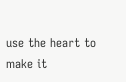use the heart to make it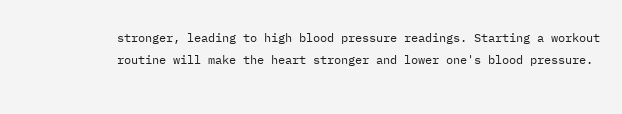stronger, leading to high blood pressure readings. Starting a workout routine will make the heart stronger and lower one's blood pressure.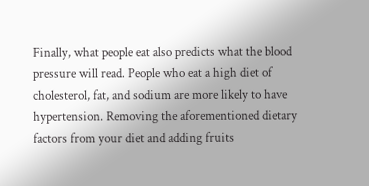Finally, what people eat also predicts what the blood pressure will read. People who eat a high diet of cholesterol, fat, and sodium are more likely to have hypertension. Removing the aforementioned dietary factors from your diet and adding fruits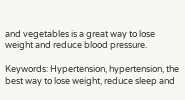and vegetables is a great way to lose weight and reduce blood pressure.

Keywords: Hypertension, hypertension, the best way to lose weight, reduce sleep and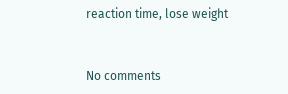reaction time, lose weight


No comments